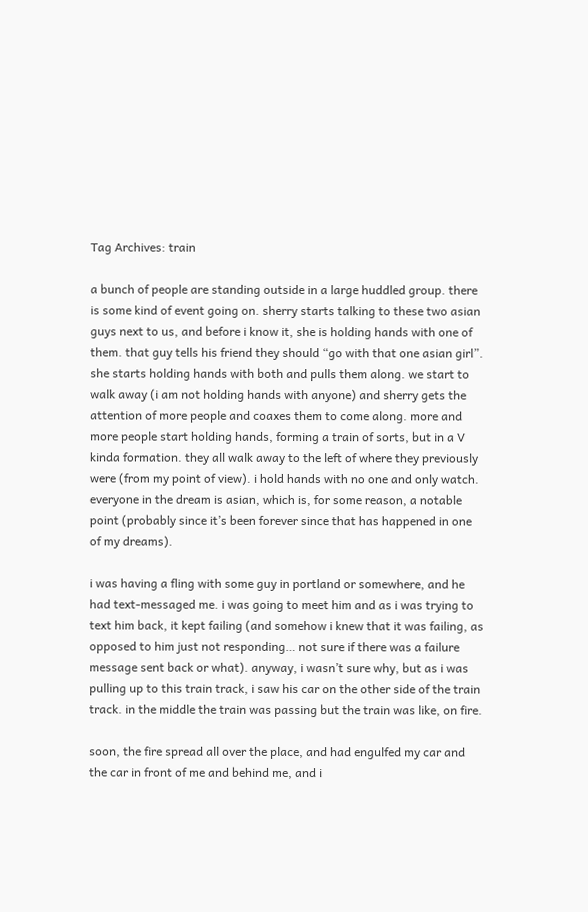Tag Archives: train

a bunch of people are standing outside in a large huddled group. there is some kind of event going on. sherry starts talking to these two asian guys next to us, and before i know it, she is holding hands with one of them. that guy tells his friend they should “go with that one asian girl”. she starts holding hands with both and pulls them along. we start to walk away (i am not holding hands with anyone) and sherry gets the attention of more people and coaxes them to come along. more and more people start holding hands, forming a train of sorts, but in a V kinda formation. they all walk away to the left of where they previously were (from my point of view). i hold hands with no one and only watch. everyone in the dream is asian, which is, for some reason, a notable point (probably since it’s been forever since that has happened in one of my dreams).

i was having a fling with some guy in portland or somewhere, and he had text-messaged me. i was going to meet him and as i was trying to text him back, it kept failing (and somehow i knew that it was failing, as opposed to him just not responding… not sure if there was a failure message sent back or what). anyway, i wasn’t sure why, but as i was pulling up to this train track, i saw his car on the other side of the train track. in the middle the train was passing but the train was like, on fire.

soon, the fire spread all over the place, and had engulfed my car and the car in front of me and behind me, and i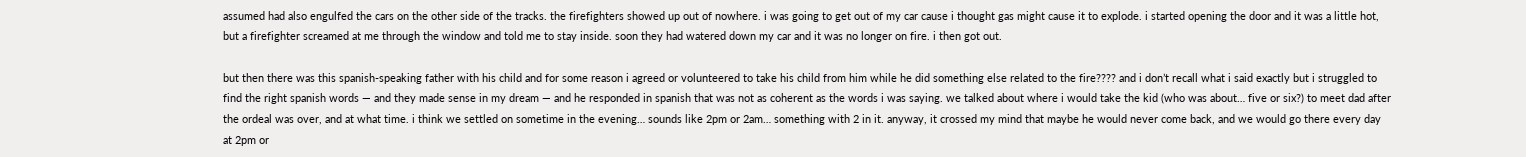assumed had also engulfed the cars on the other side of the tracks. the firefighters showed up out of nowhere. i was going to get out of my car cause i thought gas might cause it to explode. i started opening the door and it was a little hot, but a firefighter screamed at me through the window and told me to stay inside. soon they had watered down my car and it was no longer on fire. i then got out.

but then there was this spanish-speaking father with his child and for some reason i agreed or volunteered to take his child from him while he did something else related to the fire???? and i don’t recall what i said exactly but i struggled to find the right spanish words — and they made sense in my dream — and he responded in spanish that was not as coherent as the words i was saying. we talked about where i would take the kid (who was about… five or six?) to meet dad after the ordeal was over, and at what time. i think we settled on sometime in the evening… sounds like 2pm or 2am… something with 2 in it. anyway, it crossed my mind that maybe he would never come back, and we would go there every day at 2pm or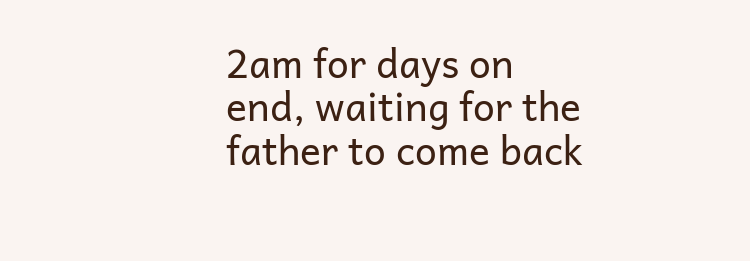2am for days on end, waiting for the father to come back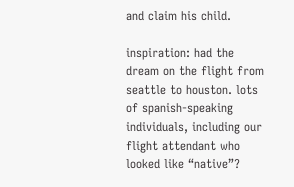and claim his child.

inspiration: had the dream on the flight from seattle to houston. lots of spanish-speaking individuals, including our flight attendant who looked like “native”?